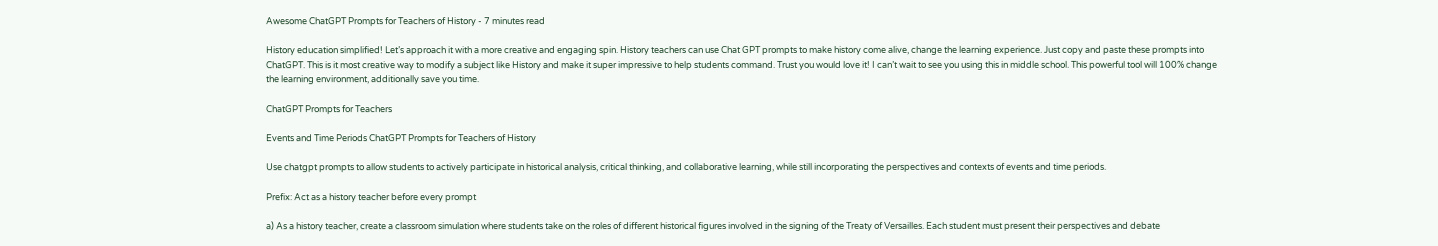Awesome ChatGPT Prompts for Teachers of History - 7 minutes read

History education simplified! Let’s approach it with a more creative and engaging spin. History teachers can use Chat GPT prompts to make history come alive, change the learning experience. Just copy and paste these prompts into ChatGPT. This is it most creative way to modify a subject like History and make it super impressive to help students command. Trust you would love it! I can’t wait to see you using this in middle school. This powerful tool will 100% change the learning environment, additionally save you time.

ChatGPT Prompts for Teachers

Events and Time Periods ChatGPT Prompts for Teachers of History

Use chatgpt prompts to allow students to actively participate in historical analysis, critical thinking, and collaborative learning, while still incorporating the perspectives and contexts of events and time periods.

Prefix: Act as a history teacher before every prompt

a) As a history teacher, create a classroom simulation where students take on the roles of different historical figures involved in the signing of the Treaty of Versailles. Each student must present their perspectives and debate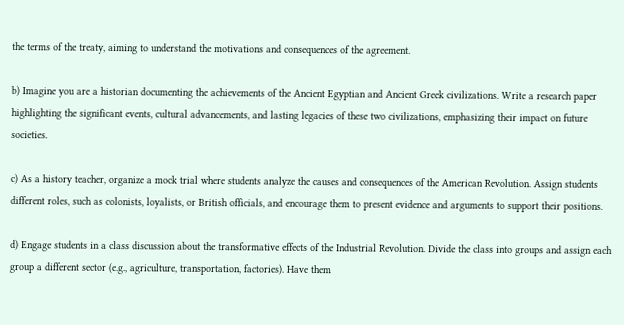the terms of the treaty, aiming to understand the motivations and consequences of the agreement.

b) Imagine you are a historian documenting the achievements of the Ancient Egyptian and Ancient Greek civilizations. Write a research paper highlighting the significant events, cultural advancements, and lasting legacies of these two civilizations, emphasizing their impact on future societies.

c) As a history teacher, organize a mock trial where students analyze the causes and consequences of the American Revolution. Assign students different roles, such as colonists, loyalists, or British officials, and encourage them to present evidence and arguments to support their positions.

d) Engage students in a class discussion about the transformative effects of the Industrial Revolution. Divide the class into groups and assign each group a different sector (e.g., agriculture, transportation, factories). Have them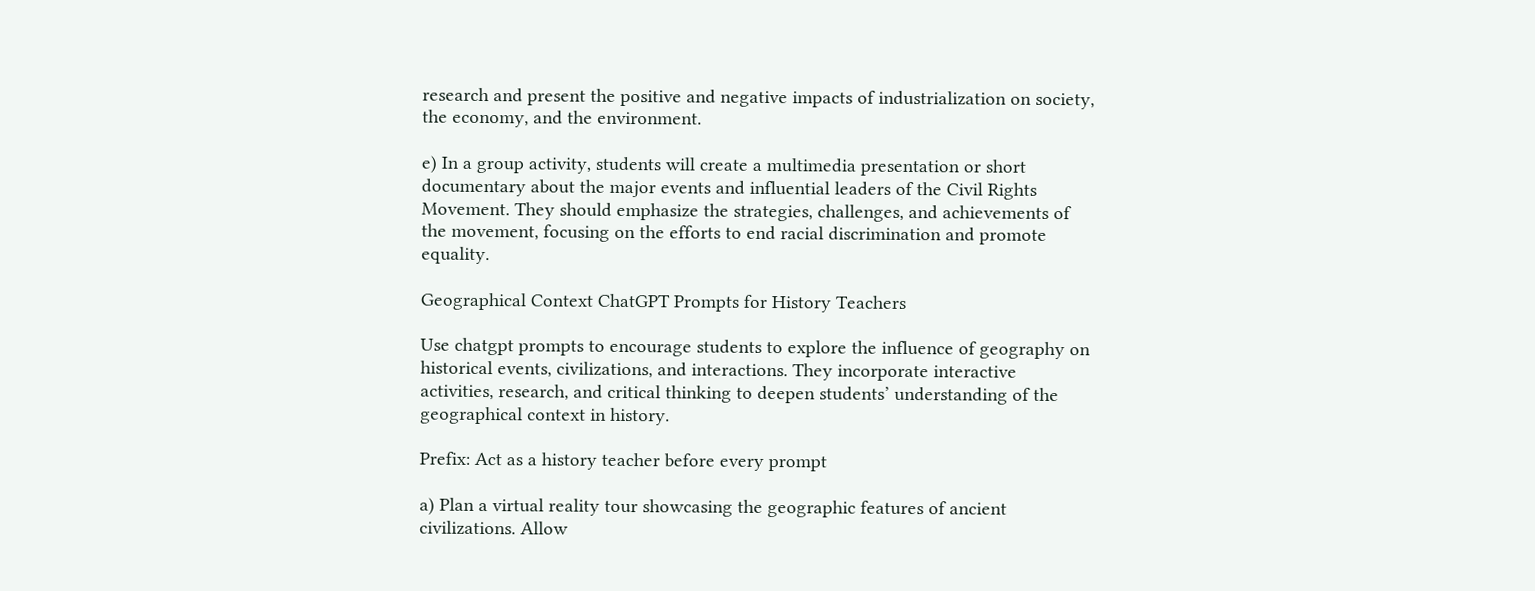research and present the positive and negative impacts of industrialization on society, the economy, and the environment.

e) In a group activity, students will create a multimedia presentation or short documentary about the major events and influential leaders of the Civil Rights Movement. They should emphasize the strategies, challenges, and achievements of the movement, focusing on the efforts to end racial discrimination and promote equality.

Geographical Context ChatGPT Prompts for History Teachers

Use chatgpt prompts to encourage students to explore the influence of geography on historical events, civilizations, and interactions. They incorporate interactive activities, research, and critical thinking to deepen students’ understanding of the geographical context in history.

Prefix: Act as a history teacher before every prompt

a) Plan a virtual reality tour showcasing the geographic features of ancient civilizations. Allow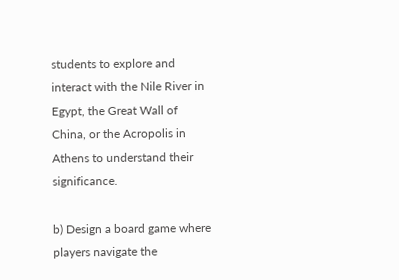students to explore and interact with the Nile River in Egypt, the Great Wall of China, or the Acropolis in Athens to understand their significance.

b) Design a board game where players navigate the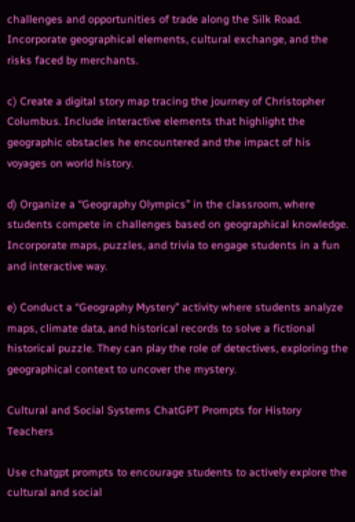challenges and opportunities of trade along the Silk Road. Incorporate geographical elements, cultural exchange, and the risks faced by merchants.

c) Create a digital story map tracing the journey of Christopher Columbus. Include interactive elements that highlight the geographic obstacles he encountered and the impact of his voyages on world history.

d) Organize a “Geography Olympics” in the classroom, where students compete in challenges based on geographical knowledge. Incorporate maps, puzzles, and trivia to engage students in a fun and interactive way.

e) Conduct a “Geography Mystery” activity where students analyze maps, climate data, and historical records to solve a fictional historical puzzle. They can play the role of detectives, exploring the geographical context to uncover the mystery.

Cultural and Social Systems ChatGPT Prompts for History Teachers

Use chatgpt prompts to encourage students to actively explore the cultural and social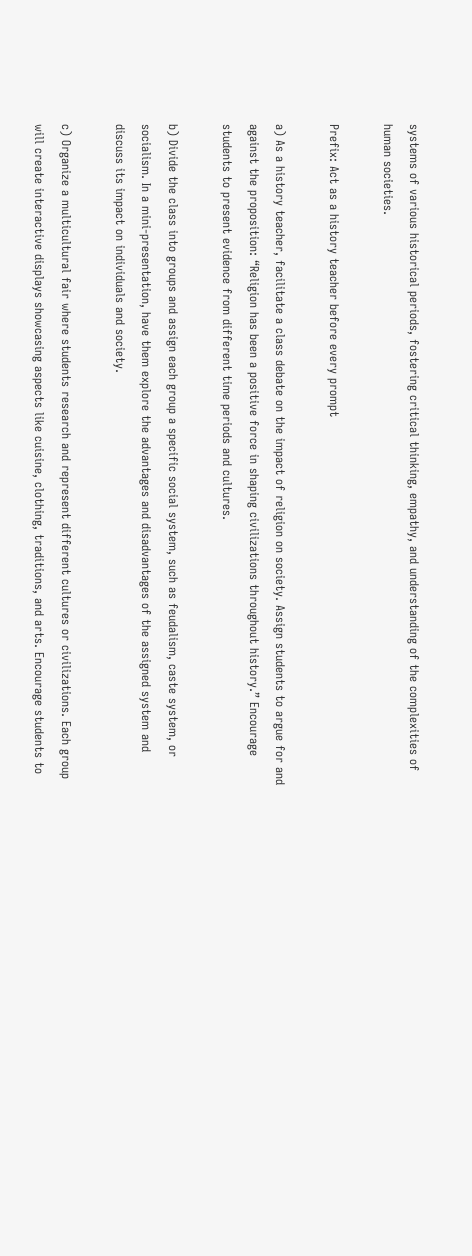systems of various historical periods, fostering critical thinking, empathy, and understanding of the complexities of human societies.

Prefix: Act as a history teacher before every prompt

a) As a history teacher, facilitate a class debate on the impact of religion on society. Assign students to argue for and against the proposition: “Religion has been a positive force in shaping civilizations throughout history.” Encourage students to present evidence from different time periods and cultures.

b) Divide the class into groups and assign each group a specific social system, such as feudalism, caste system, or socialism. In a mini-presentation, have them explore the advantages and disadvantages of the assigned system and discuss its impact on individuals and society.

c) Organize a multicultural fair where students research and represent different cultures or civilizations. Each group will create interactive displays showcasing aspects like cuisine, clothing, traditions, and arts. Encourage students to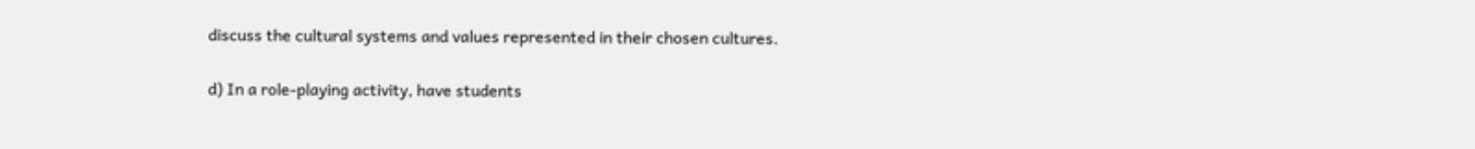discuss the cultural systems and values represented in their chosen cultures.

d) In a role-playing activity, have students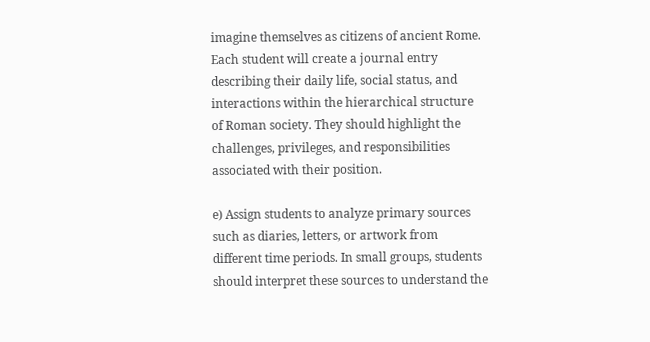imagine themselves as citizens of ancient Rome. Each student will create a journal entry describing their daily life, social status, and interactions within the hierarchical structure of Roman society. They should highlight the challenges, privileges, and responsibilities associated with their position.

e) Assign students to analyze primary sources such as diaries, letters, or artwork from different time periods. In small groups, students should interpret these sources to understand the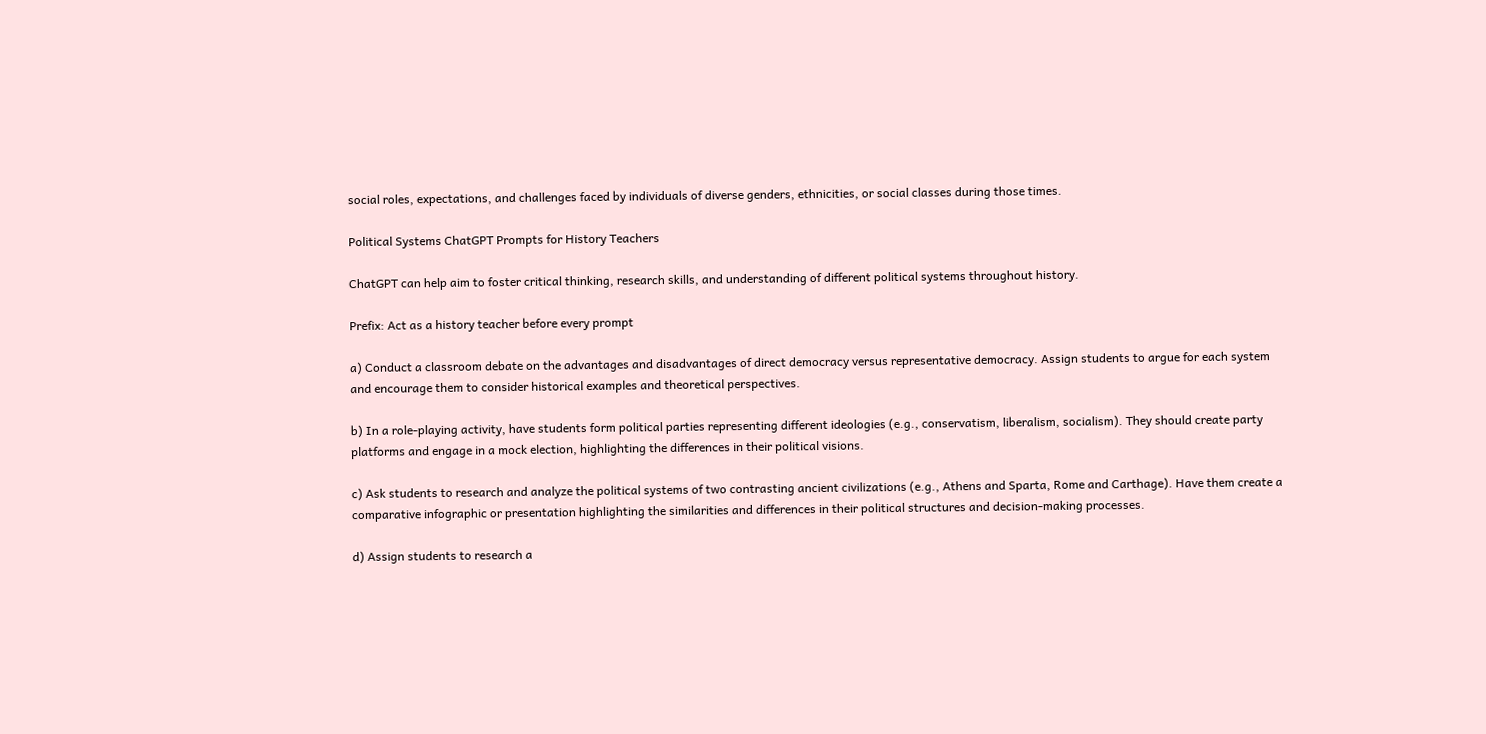social roles, expectations, and challenges faced by individuals of diverse genders, ethnicities, or social classes during those times.

Political Systems ChatGPT Prompts for History Teachers

ChatGPT can help aim to foster critical thinking, research skills, and understanding of different political systems throughout history.

Prefix: Act as a history teacher before every prompt

a) Conduct a classroom debate on the advantages and disadvantages of direct democracy versus representative democracy. Assign students to argue for each system and encourage them to consider historical examples and theoretical perspectives.

b) In a role-playing activity, have students form political parties representing different ideologies (e.g., conservatism, liberalism, socialism). They should create party platforms and engage in a mock election, highlighting the differences in their political visions.

c) Ask students to research and analyze the political systems of two contrasting ancient civilizations (e.g., Athens and Sparta, Rome and Carthage). Have them create a comparative infographic or presentation highlighting the similarities and differences in their political structures and decision-making processes.

d) Assign students to research a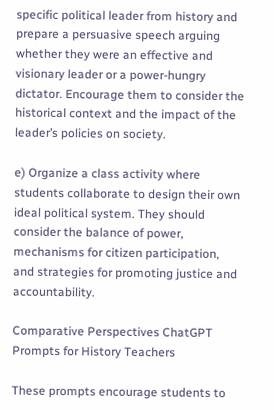specific political leader from history and prepare a persuasive speech arguing whether they were an effective and visionary leader or a power-hungry dictator. Encourage them to consider the historical context and the impact of the leader’s policies on society.

e) Organize a class activity where students collaborate to design their own ideal political system. They should consider the balance of power, mechanisms for citizen participation, and strategies for promoting justice and accountability.

Comparative Perspectives ChatGPT Prompts for History Teachers

These prompts encourage students to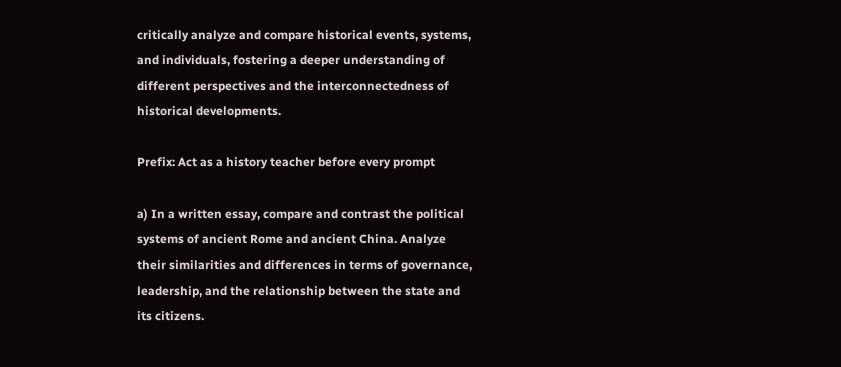critically analyze and compare historical events, systems, and individuals, fostering a deeper understanding of different perspectives and the interconnectedness of historical developments.

Prefix: Act as a history teacher before every prompt

a) In a written essay, compare and contrast the political systems of ancient Rome and ancient China. Analyze their similarities and differences in terms of governance, leadership, and the relationship between the state and its citizens.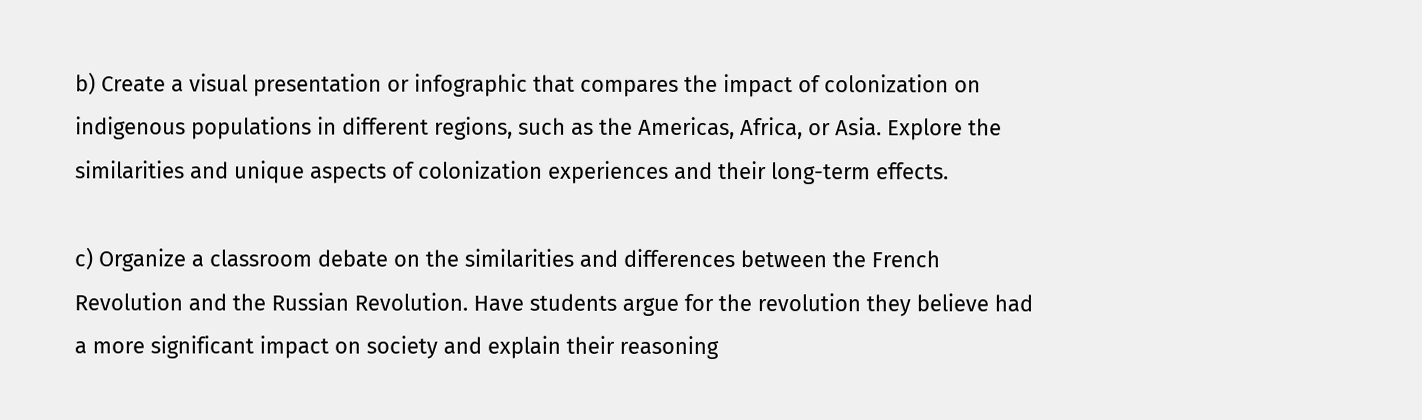b) Create a visual presentation or infographic that compares the impact of colonization on indigenous populations in different regions, such as the Americas, Africa, or Asia. Explore the similarities and unique aspects of colonization experiences and their long-term effects.

c) Organize a classroom debate on the similarities and differences between the French Revolution and the Russian Revolution. Have students argue for the revolution they believe had a more significant impact on society and explain their reasoning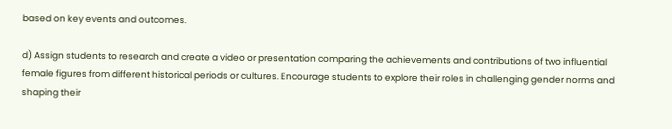based on key events and outcomes.

d) Assign students to research and create a video or presentation comparing the achievements and contributions of two influential female figures from different historical periods or cultures. Encourage students to explore their roles in challenging gender norms and shaping their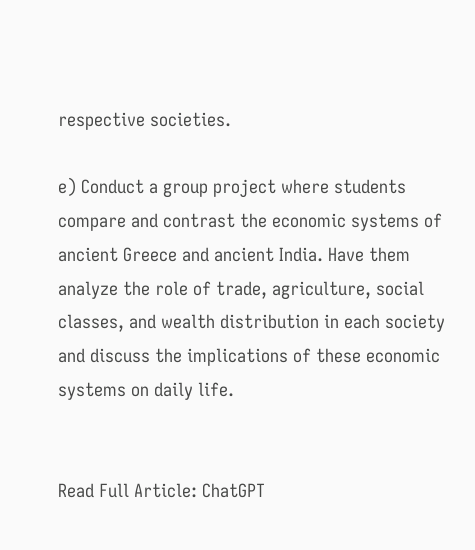respective societies.

e) Conduct a group project where students compare and contrast the economic systems of ancient Greece and ancient India. Have them analyze the role of trade, agriculture, social classes, and wealth distribution in each society and discuss the implications of these economic systems on daily life.


Read Full Article: ChatGPT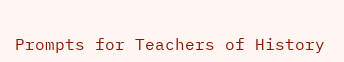Prompts for Teachers of History